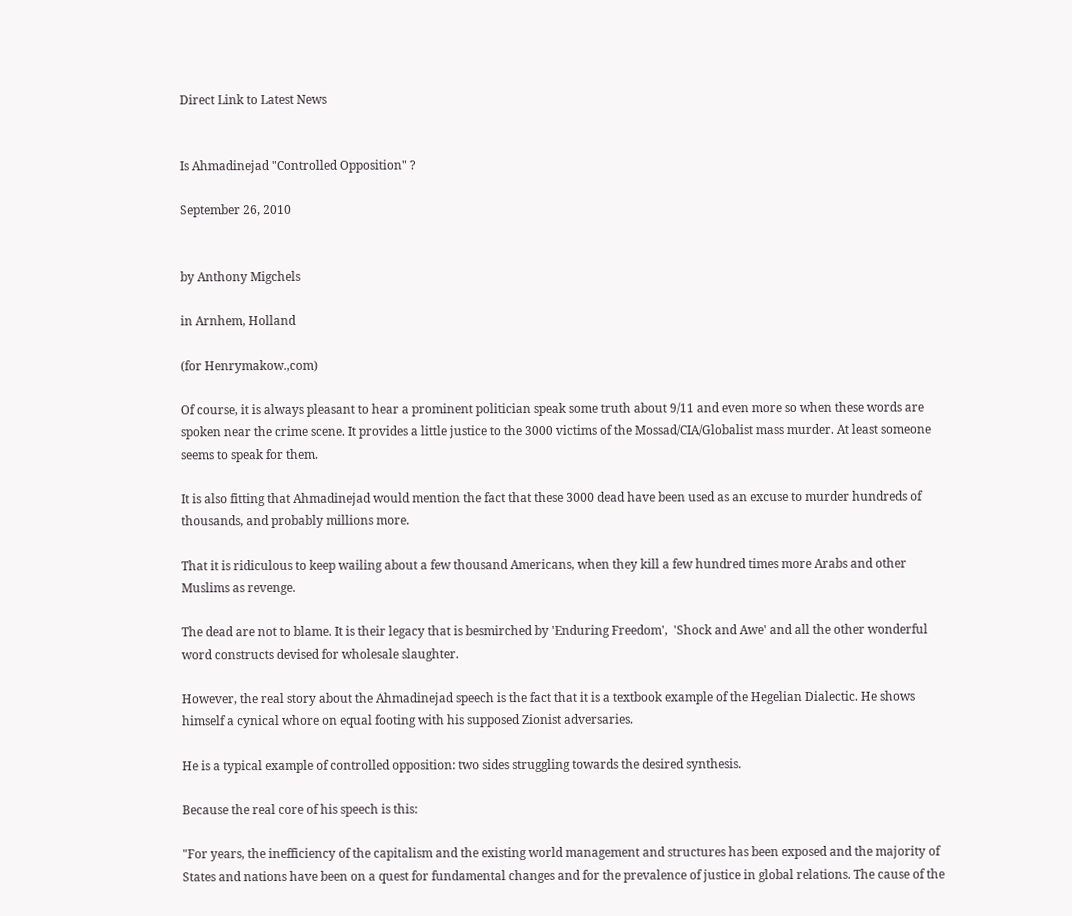Direct Link to Latest News


Is Ahmadinejad "Controlled Opposition" ?

September 26, 2010


by Anthony Migchels

in Arnhem, Holland

(for Henrymakow.,com)

Of course, it is always pleasant to hear a prominent politician speak some truth about 9/11 and even more so when these words are spoken near the crime scene. It provides a little justice to the 3000 victims of the Mossad/CIA/Globalist mass murder. At least someone seems to speak for them.

It is also fitting that Ahmadinejad would mention the fact that these 3000 dead have been used as an excuse to murder hundreds of thousands, and probably millions more.

That it is ridiculous to keep wailing about a few thousand Americans, when they kill a few hundred times more Arabs and other Muslims as revenge.

The dead are not to blame. It is their legacy that is besmirched by 'Enduring Freedom',  'Shock and Awe' and all the other wonderful word constructs devised for wholesale slaughter.

However, the real story about the Ahmadinejad speech is the fact that it is a textbook example of the Hegelian Dialectic. He shows himself a cynical whore on equal footing with his supposed Zionist adversaries.

He is a typical example of controlled opposition: two sides struggling towards the desired synthesis.

Because the real core of his speech is this:

"For years, the inefficiency of the capitalism and the existing world management and structures has been exposed and the majority of States and nations have been on a quest for fundamental changes and for the prevalence of justice in global relations. The cause of the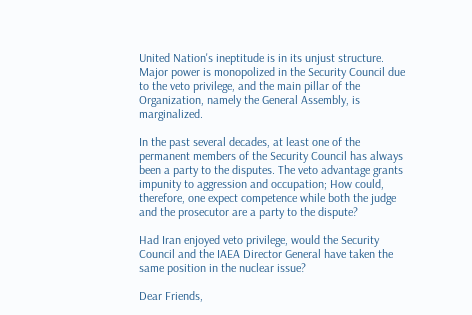United Nation's ineptitude is in its unjust structure. Major power is monopolized in the Security Council due to the veto privilege, and the main pillar of the Organization, namely the General Assembly, is marginalized.

In the past several decades, at least one of the permanent members of the Security Council has always been a party to the disputes. The veto advantage grants impunity to aggression and occupation; How could, therefore, one expect competence while both the judge and the prosecutor are a party to the dispute?

Had Iran enjoyed veto privilege, would the Security Council and the IAEA Director General have taken the same position in the nuclear issue?

Dear Friends,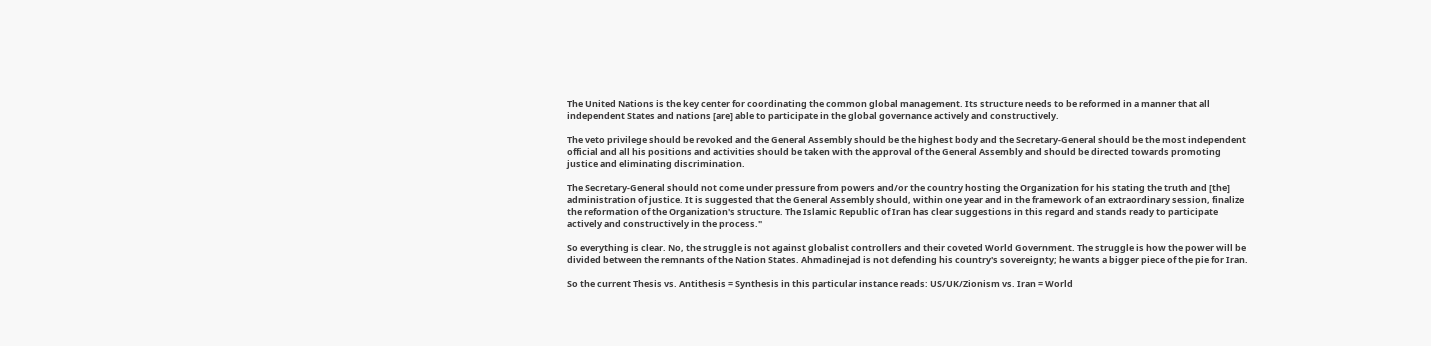The United Nations is the key center for coordinating the common global management. Its structure needs to be reformed in a manner that all independent States and nations [are] able to participate in the global governance actively and constructively.

The veto privilege should be revoked and the General Assembly should be the highest body and the Secretary-General should be the most independent official and all his positions and activities should be taken with the approval of the General Assembly and should be directed towards promoting justice and eliminating discrimination.

The Secretary-General should not come under pressure from powers and/or the country hosting the Organization for his stating the truth and [the] administration of justice. It is suggested that the General Assembly should, within one year and in the framework of an extraordinary session, finalize the reformation of the Organization's structure. The Islamic Republic of Iran has clear suggestions in this regard and stands ready to participate actively and constructively in the process."

So everything is clear. No, the struggle is not against globalist controllers and their coveted World Government. The struggle is how the power will be divided between the remnants of the Nation States. Ahmadinejad is not defending his country's sovereignty; he wants a bigger piece of the pie for Iran.

So the current Thesis vs. Antithesis = Synthesis in this particular instance reads: US/UK/Zionism vs. Iran = World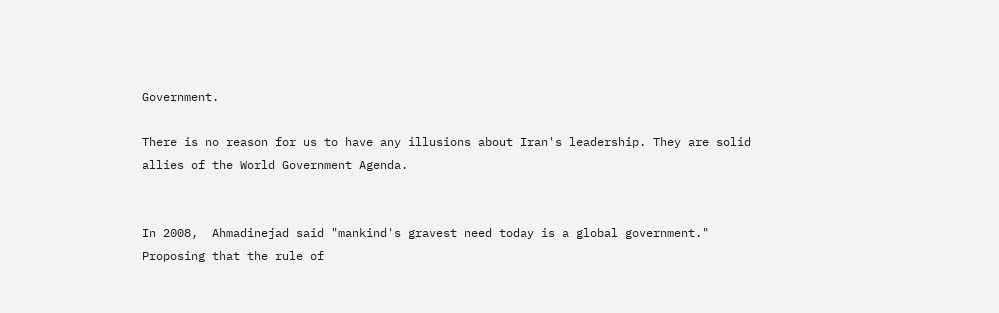Government.

There is no reason for us to have any illusions about Iran's leadership. They are solid allies of the World Government Agenda.


In 2008,  Ahmadinejad said "mankind's gravest need today is a global government."
Proposing that the rule of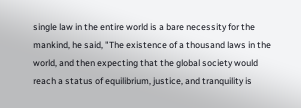single law in the entire world is a bare necessity for the mankind, he said, "The existence of a thousand laws in the world, and then expecting that the global society would reach a status of equilibrium, justice, and tranquility is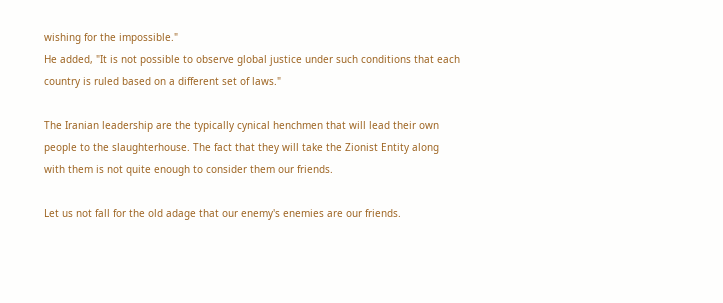wishing for the impossible."
He added, "It is not possible to observe global justice under such conditions that each country is ruled based on a different set of laws."

The Iranian leadership are the typically cynical henchmen that will lead their own people to the slaughterhouse. The fact that they will take the Zionist Entity along with them is not quite enough to consider them our friends.

Let us not fall for the old adage that our enemy's enemies are our friends.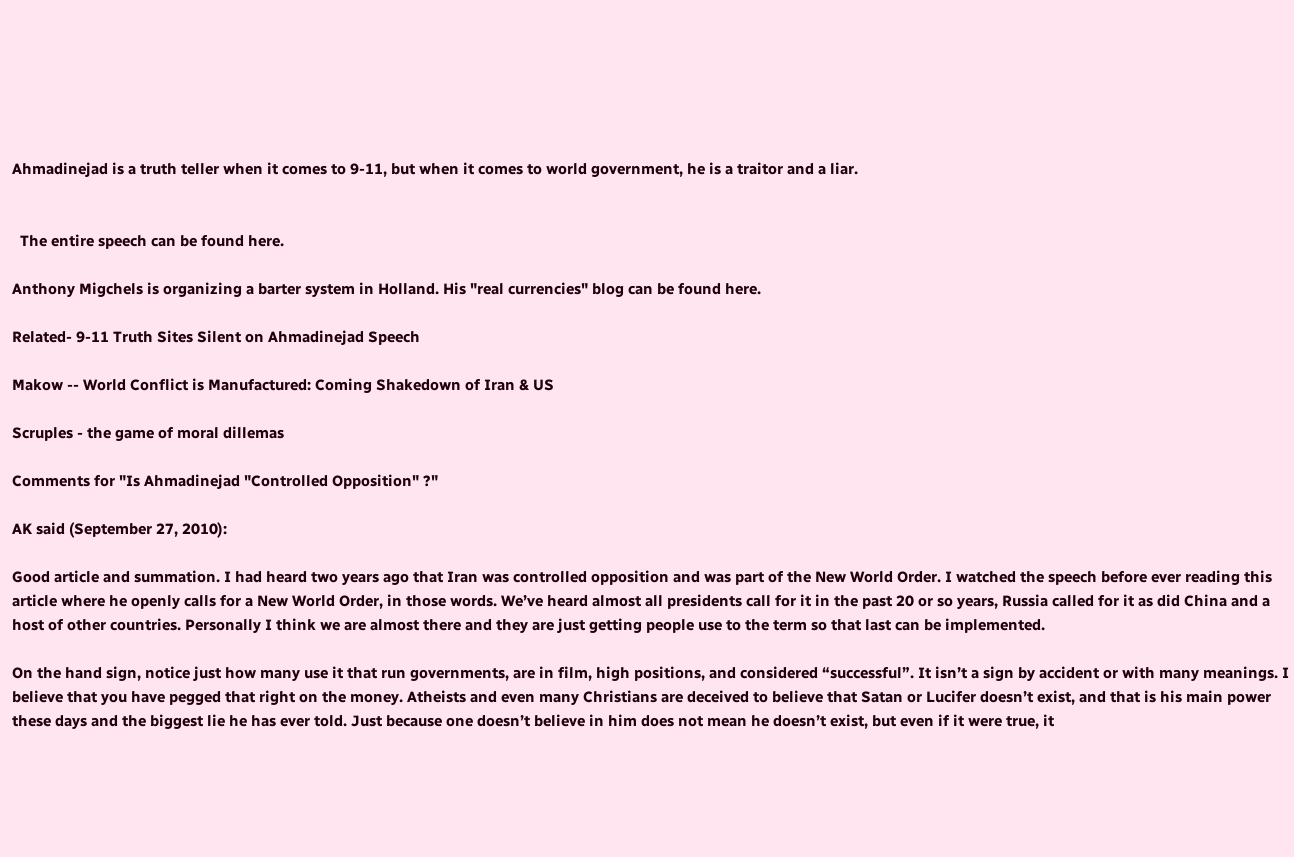Ahmadinejad is a truth teller when it comes to 9-11, but when it comes to world government, he is a traitor and a liar.


  The entire speech can be found here.

Anthony Migchels is organizing a barter system in Holland. His "real currencies" blog can be found here.

Related- 9-11 Truth Sites Silent on Ahmadinejad Speech

Makow -- World Conflict is Manufactured: Coming Shakedown of Iran & US

Scruples - the game of moral dillemas

Comments for "Is Ahmadinejad "Controlled Opposition" ?"

AK said (September 27, 2010):

Good article and summation. I had heard two years ago that Iran was controlled opposition and was part of the New World Order. I watched the speech before ever reading this article where he openly calls for a New World Order, in those words. We’ve heard almost all presidents call for it in the past 20 or so years, Russia called for it as did China and a host of other countries. Personally I think we are almost there and they are just getting people use to the term so that last can be implemented.

On the hand sign, notice just how many use it that run governments, are in film, high positions, and considered “successful”. It isn’t a sign by accident or with many meanings. I believe that you have pegged that right on the money. Atheists and even many Christians are deceived to believe that Satan or Lucifer doesn’t exist, and that is his main power these days and the biggest lie he has ever told. Just because one doesn’t believe in him does not mean he doesn’t exist, but even if it were true, it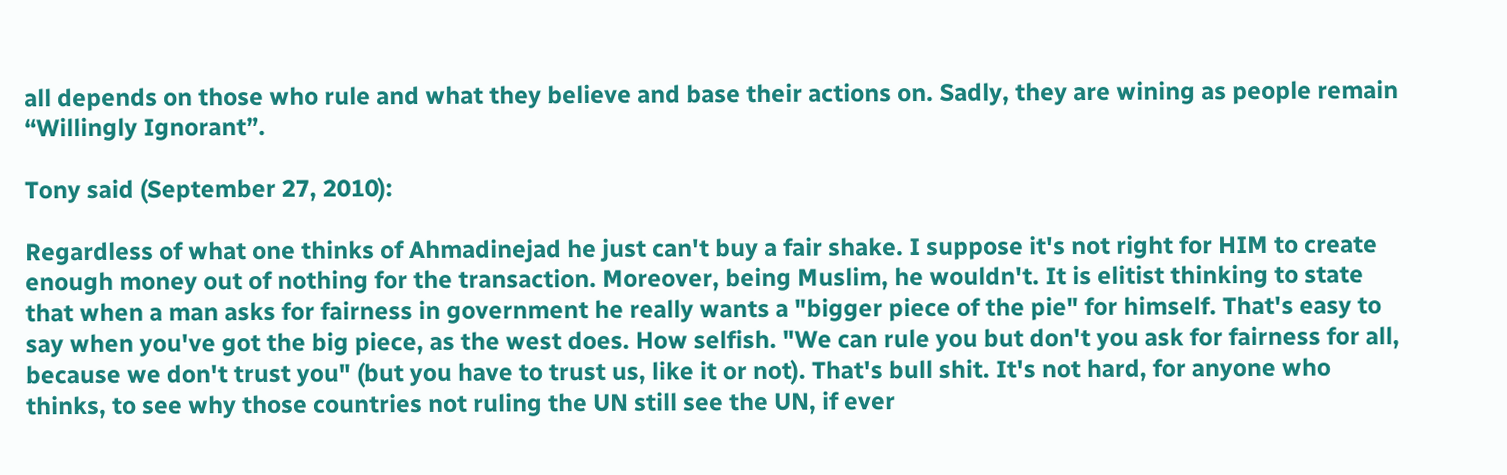all depends on those who rule and what they believe and base their actions on. Sadly, they are wining as people remain “Willingly Ignorant”.

Tony said (September 27, 2010):

Regardless of what one thinks of Ahmadinejad he just can't buy a fair shake. I suppose it's not right for HIM to create enough money out of nothing for the transaction. Moreover, being Muslim, he wouldn't. It is elitist thinking to state that when a man asks for fairness in government he really wants a "bigger piece of the pie" for himself. That's easy to say when you've got the big piece, as the west does. How selfish. "We can rule you but don't you ask for fairness for all, because we don't trust you" (but you have to trust us, like it or not). That's bull shit. It's not hard, for anyone who thinks, to see why those countries not ruling the UN still see the UN, if ever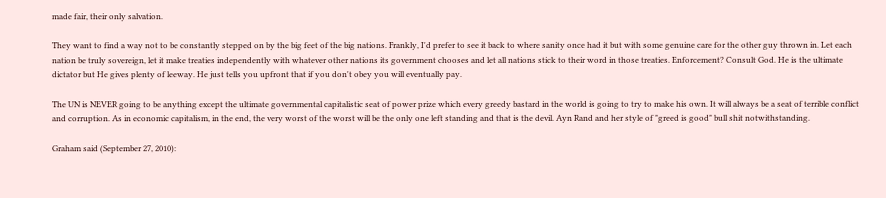made fair, their only salvation.

They want to find a way not to be constantly stepped on by the big feet of the big nations. Frankly, I'd prefer to see it back to where sanity once had it but with some genuine care for the other guy thrown in. Let each nation be truly sovereign, let it make treaties independently with whatever other nations its government chooses and let all nations stick to their word in those treaties. Enforcement? Consult God. He is the ultimate dictator but He gives plenty of leeway. He just tells you upfront that if you don't obey you will eventually pay.

The UN is NEVER going to be anything except the ultimate governmental capitalistic seat of power prize which every greedy bastard in the world is going to try to make his own. It will always be a seat of terrible conflict and corruption. As in economic capitalism, in the end, the very worst of the worst will be the only one left standing and that is the devil. Ayn Rand and her style of "greed is good" bull shit notwithstanding.

Graham said (September 27, 2010):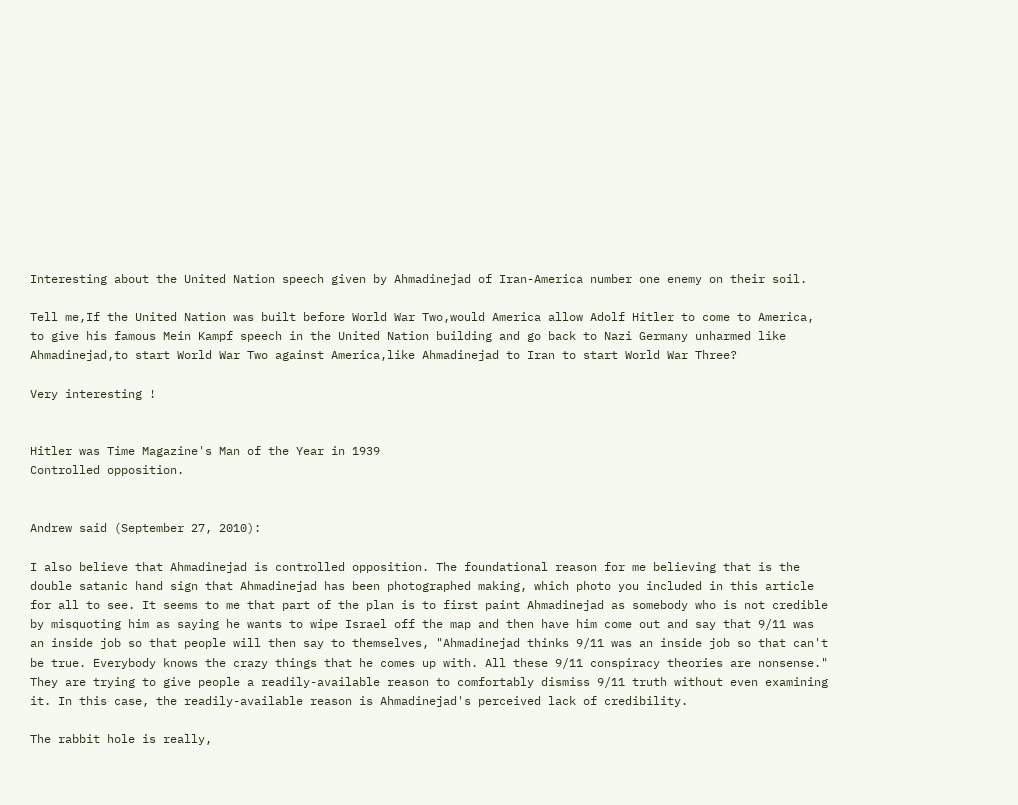Interesting about the United Nation speech given by Ahmadinejad of Iran-America number one enemy on their soil.

Tell me,If the United Nation was built before World War Two,would America allow Adolf Hitler to come to America, to give his famous Mein Kampf speech in the United Nation building and go back to Nazi Germany unharmed like Ahmadinejad,to start World War Two against America,like Ahmadinejad to Iran to start World War Three?

Very interesting !


Hitler was Time Magazine's Man of the Year in 1939
Controlled opposition.


Andrew said (September 27, 2010):

I also believe that Ahmadinejad is controlled opposition. The foundational reason for me believing that is the double satanic hand sign that Ahmadinejad has been photographed making, which photo you included in this article for all to see. It seems to me that part of the plan is to first paint Ahmadinejad as somebody who is not credible by misquoting him as saying he wants to wipe Israel off the map and then have him come out and say that 9/11 was an inside job so that people will then say to themselves, "Ahmadinejad thinks 9/11 was an inside job so that can't be true. Everybody knows the crazy things that he comes up with. All these 9/11 conspiracy theories are nonsense." They are trying to give people a readily-available reason to comfortably dismiss 9/11 truth without even examining it. In this case, the readily-available reason is Ahmadinejad's perceived lack of credibility.

The rabbit hole is really,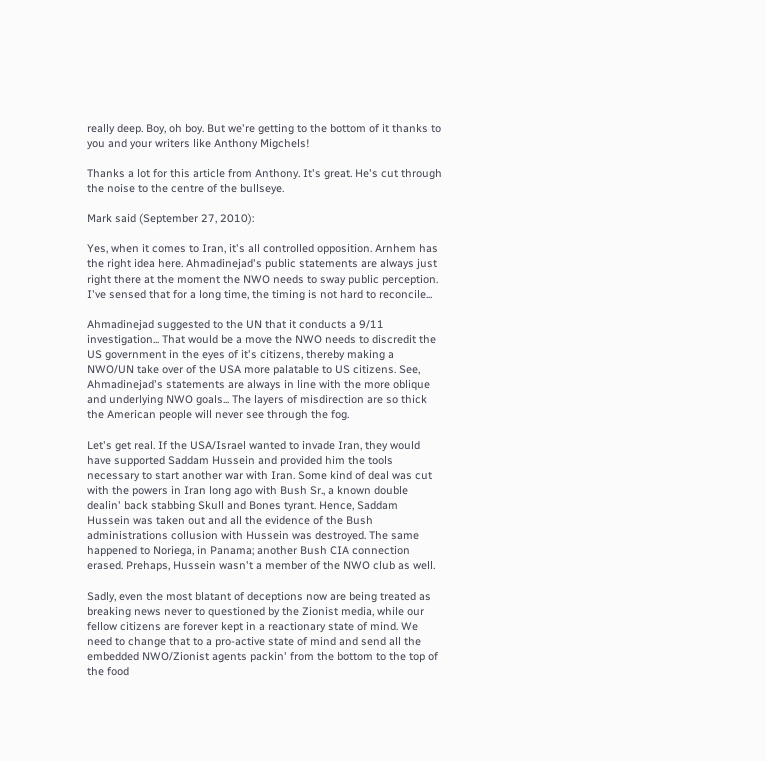really deep. Boy, oh boy. But we're getting to the bottom of it thanks to you and your writers like Anthony Migchels!

Thanks a lot for this article from Anthony. It's great. He's cut through the noise to the centre of the bullseye.

Mark said (September 27, 2010):

Yes, when it comes to Iran, it's all controlled opposition. Arnhem has the right idea here. Ahmadinejad's public statements are always just right there at the moment the NWO needs to sway public perception. I've sensed that for a long time, the timing is not hard to reconcile...

Ahmadinejad suggested to the UN that it conducts a 9/11 investigation... That would be a move the NWO needs to discredit the US government in the eyes of it's citizens, thereby making a NWO/UN take over of the USA more palatable to US citizens. See, Ahmadinejad's statements are always in line with the more oblique and underlying NWO goals... The layers of misdirection are so thick the American people will never see through the fog.

Let's get real. If the USA/Israel wanted to invade Iran, they would have supported Saddam Hussein and provided him the tools necessary to start another war with Iran. Some kind of deal was cut with the powers in Iran long ago with Bush Sr., a known double dealin' back stabbing Skull and Bones tyrant. Hence, Saddam Hussein was taken out and all the evidence of the Bush administrations collusion with Hussein was destroyed. The same happened to Noriega, in Panama; another Bush CIA connection erased. Prehaps, Hussein wasn't a member of the NWO club as well.

Sadly, even the most blatant of deceptions now are being treated as breaking news never to questioned by the Zionist media, while our fellow citizens are forever kept in a reactionary state of mind. We need to change that to a pro-active state of mind and send all the embedded NWO/Zionist agents packin' from the bottom to the top of the food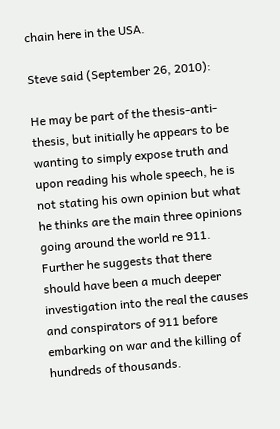chain here in the USA.

Steve said (September 26, 2010):

He may be part of the thesis-anti-thesis, but initially he appears to be wanting to simply expose truth and upon reading his whole speech, he is not stating his own opinion but what he thinks are the main three opinions going around the world re 911. Further he suggests that there should have been a much deeper investigation into the real the causes and conspirators of 911 before embarking on war and the killing of hundreds of thousands.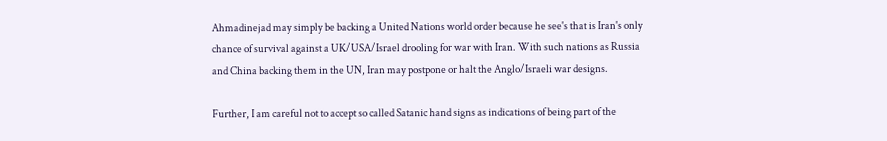Ahmadinejad may simply be backing a United Nations world order because he see's that is Iran's only chance of survival against a UK/USA/Israel drooling for war with Iran. With such nations as Russia and China backing them in the UN, Iran may postpone or halt the Anglo/Israeli war designs.

Further, I am careful not to accept so called Satanic hand signs as indications of being part of the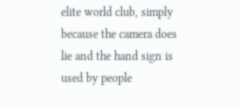elite world club, simply because the camera does lie and the hand sign is used by people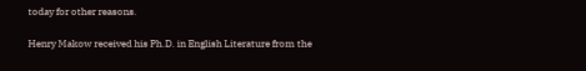today for other reasons.

Henry Makow received his Ph.D. in English Literature from the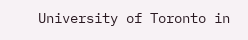University of Toronto in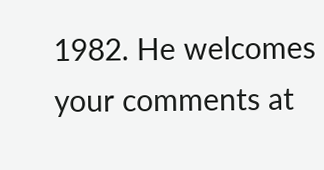1982. He welcomes your comments at